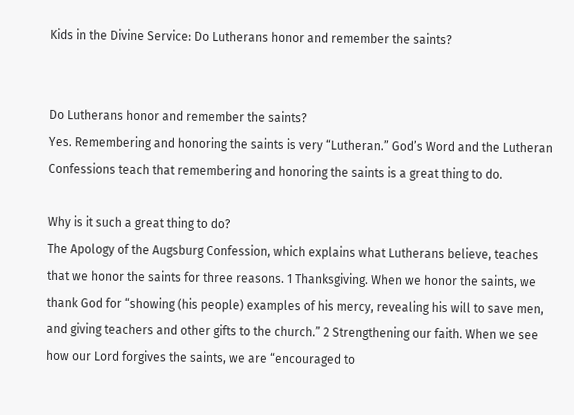Kids in the Divine Service: Do Lutherans honor and remember the saints?


Do Lutherans honor and remember the saints?
Yes. Remembering and honoring the saints is very “Lutheran.” God’s Word and the Lutheran Confessions teach that remembering and honoring the saints is a great thing to do.

Why is it such a great thing to do?
The Apology of the Augsburg Confession, which explains what Lutherans believe, teaches that we honor the saints for three reasons. 1 Thanksgiving. When we honor the saints, we thank God for “showing (his people) examples of his mercy, revealing his will to save men, and giving teachers and other gifts to the church.” 2 Strengthening our faith. When we see how our Lord forgives the saints, we are “encouraged to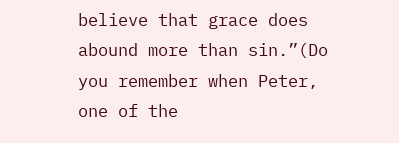believe that grace does abound more than sin.”(Do you remember when Peter, one of the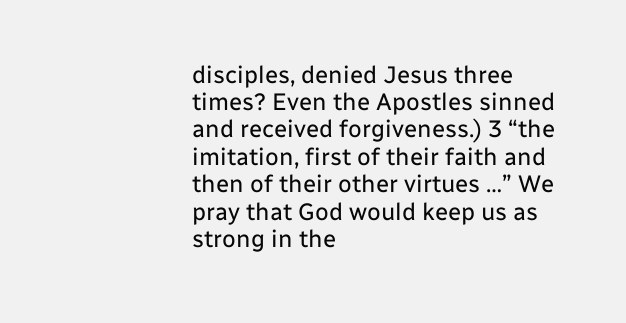disciples, denied Jesus three times? Even the Apostles sinned and received forgiveness.) 3 “the imitation, first of their faith and then of their other virtues …” We pray that God would keep us as strong in the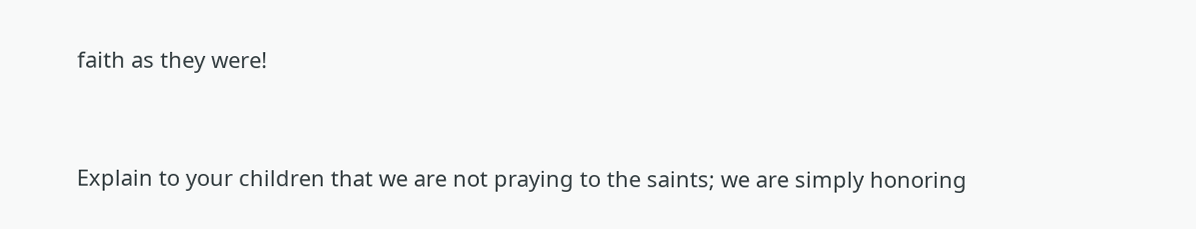faith as they were!


Explain to your children that we are not praying to the saints; we are simply honoring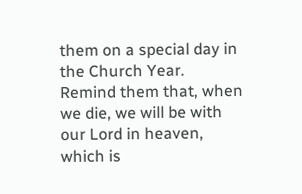them on a special day in the Church Year. Remind them that, when we die, we will be with our Lord in heaven, which is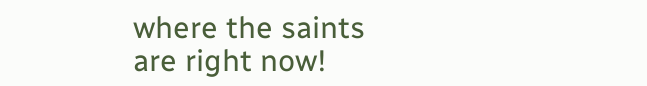where the saints are right now!